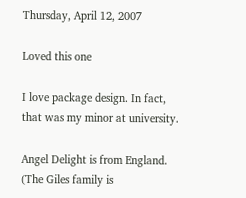Thursday, April 12, 2007

Loved this one

I love package design. In fact, that was my minor at university.

Angel Delight is from England. (The Giles family is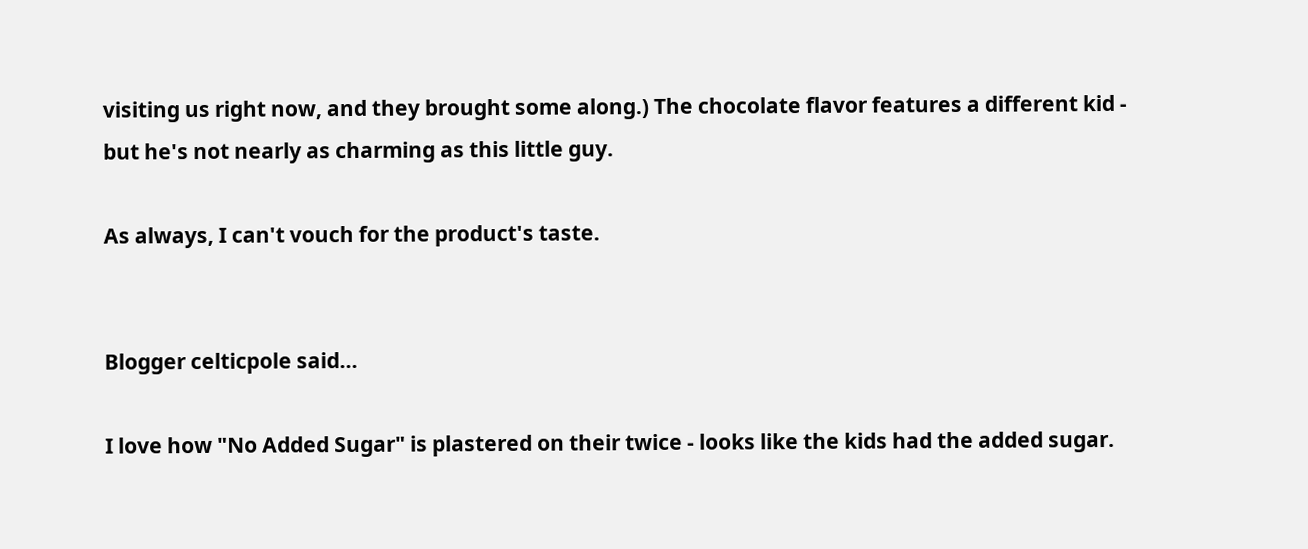visiting us right now, and they brought some along.) The chocolate flavor features a different kid - but he's not nearly as charming as this little guy.

As always, I can't vouch for the product's taste.


Blogger celticpole said...

I love how "No Added Sugar" is plastered on their twice - looks like the kids had the added sugar.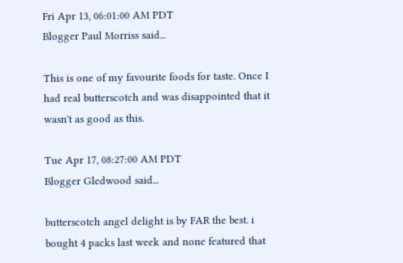Fri Apr 13, 06:01:00 AM PDT
Blogger Paul Morriss said...

This is one of my favourite foods for taste. Once I had real butterscotch and was disappointed that it wasn't as good as this.

Tue Apr 17, 08:27:00 AM PDT
Blogger Gledwood said...

butterscotch angel delight is by FAR the best. i bought 4 packs last week and none featured that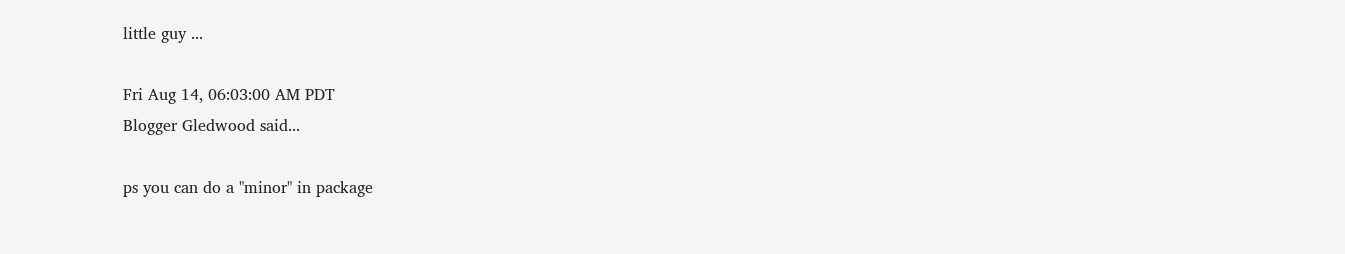little guy ...

Fri Aug 14, 06:03:00 AM PDT
Blogger Gledwood said...

ps you can do a "minor" in package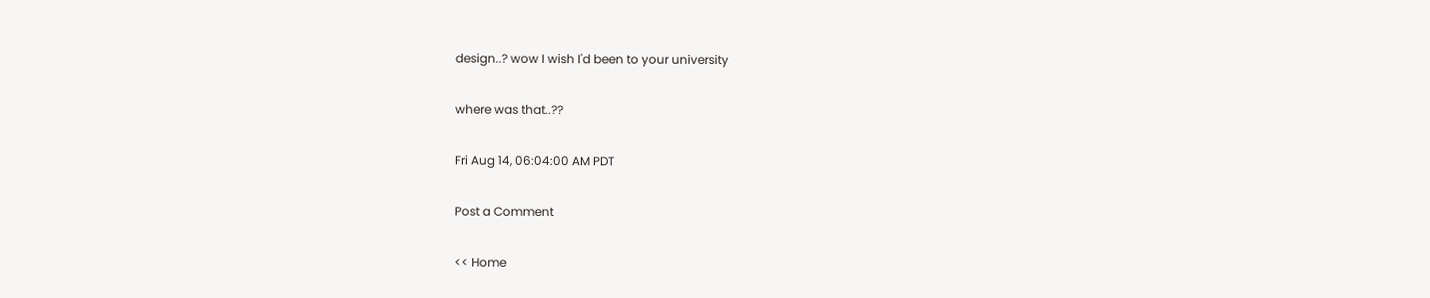design..? wow I wish I'd been to your university

where was that..??

Fri Aug 14, 06:04:00 AM PDT

Post a Comment

<< Home